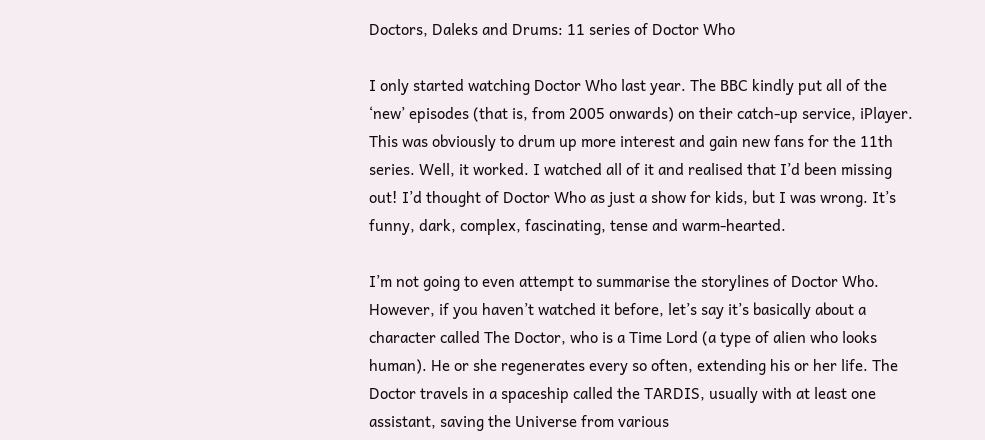Doctors, Daleks and Drums: 11 series of Doctor Who

I only started watching Doctor Who last year. The BBC kindly put all of the ‘new’ episodes (that is, from 2005 onwards) on their catch-up service, iPlayer. This was obviously to drum up more interest and gain new fans for the 11th series. Well, it worked. I watched all of it and realised that I’d been missing out! I’d thought of Doctor Who as just a show for kids, but I was wrong. It’s funny, dark, complex, fascinating, tense and warm-hearted.

I’m not going to even attempt to summarise the storylines of Doctor Who. However, if you haven’t watched it before, let’s say it’s basically about a character called The Doctor, who is a Time Lord (a type of alien who looks human). He or she regenerates every so often, extending his or her life. The Doctor travels in a spaceship called the TARDIS, usually with at least one assistant, saving the Universe from various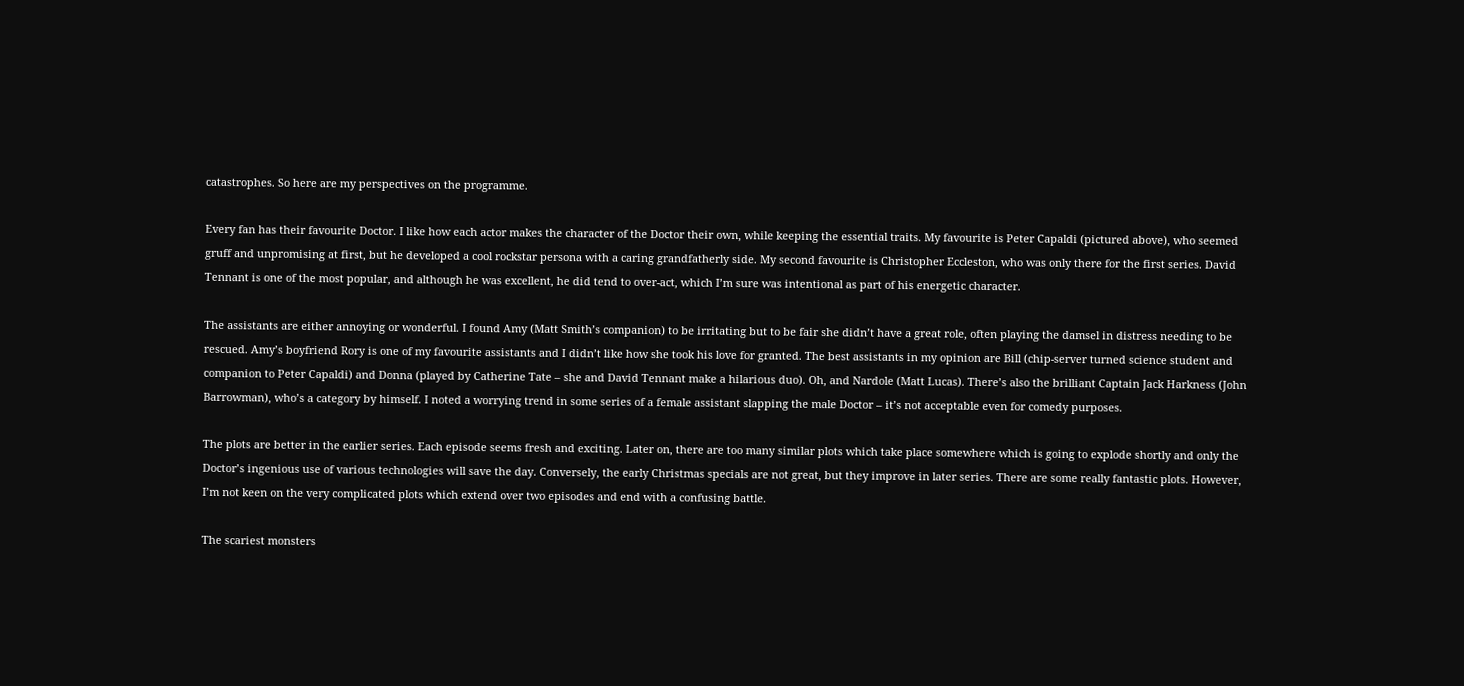catastrophes. So here are my perspectives on the programme.

Every fan has their favourite Doctor. I like how each actor makes the character of the Doctor their own, while keeping the essential traits. My favourite is Peter Capaldi (pictured above), who seemed gruff and unpromising at first, but he developed a cool rockstar persona with a caring grandfatherly side. My second favourite is Christopher Eccleston, who was only there for the first series. David Tennant is one of the most popular, and although he was excellent, he did tend to over-act, which I’m sure was intentional as part of his energetic character.

The assistants are either annoying or wonderful. I found Amy (Matt Smith’s companion) to be irritating but to be fair she didn’t have a great role, often playing the damsel in distress needing to be rescued. Amy’s boyfriend Rory is one of my favourite assistants and I didn’t like how she took his love for granted. The best assistants in my opinion are Bill (chip-server turned science student and companion to Peter Capaldi) and Donna (played by Catherine Tate – she and David Tennant make a hilarious duo). Oh, and Nardole (Matt Lucas). There’s also the brilliant Captain Jack Harkness (John Barrowman), who’s a category by himself. I noted a worrying trend in some series of a female assistant slapping the male Doctor – it’s not acceptable even for comedy purposes.

The plots are better in the earlier series. Each episode seems fresh and exciting. Later on, there are too many similar plots which take place somewhere which is going to explode shortly and only the Doctor’s ingenious use of various technologies will save the day. Conversely, the early Christmas specials are not great, but they improve in later series. There are some really fantastic plots. However, I’m not keen on the very complicated plots which extend over two episodes and end with a confusing battle.

The scariest monsters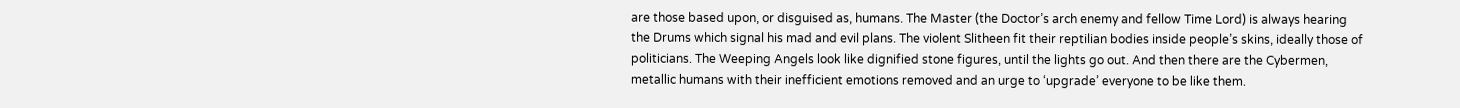are those based upon, or disguised as, humans. The Master (the Doctor’s arch enemy and fellow Time Lord) is always hearing the Drums which signal his mad and evil plans. The violent Slitheen fit their reptilian bodies inside people’s skins, ideally those of politicians. The Weeping Angels look like dignified stone figures, until the lights go out. And then there are the Cybermen, metallic humans with their inefficient emotions removed and an urge to ‘upgrade’ everyone to be like them.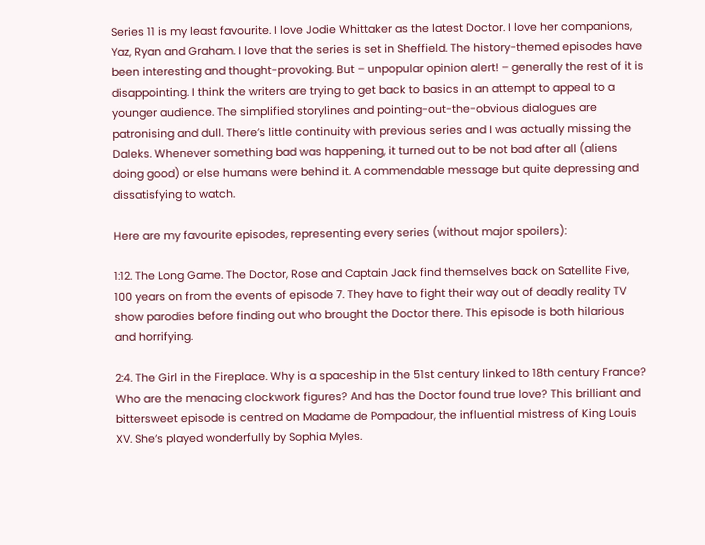Series 11 is my least favourite. I love Jodie Whittaker as the latest Doctor. I love her companions, Yaz, Ryan and Graham. I love that the series is set in Sheffield. The history-themed episodes have been interesting and thought-provoking. But – unpopular opinion alert! – generally the rest of it is disappointing. I think the writers are trying to get back to basics in an attempt to appeal to a younger audience. The simplified storylines and pointing-out-the-obvious dialogues are patronising and dull. There’s little continuity with previous series and I was actually missing the Daleks. Whenever something bad was happening, it turned out to be not bad after all (aliens doing good) or else humans were behind it. A commendable message but quite depressing and dissatisfying to watch.

Here are my favourite episodes, representing every series (without major spoilers):

1:12. The Long Game. The Doctor, Rose and Captain Jack find themselves back on Satellite Five, 100 years on from the events of episode 7. They have to fight their way out of deadly reality TV show parodies before finding out who brought the Doctor there. This episode is both hilarious and horrifying.

2:4. The Girl in the Fireplace. Why is a spaceship in the 51st century linked to 18th century France? Who are the menacing clockwork figures? And has the Doctor found true love? This brilliant and bittersweet episode is centred on Madame de Pompadour, the influential mistress of King Louis XV. She’s played wonderfully by Sophia Myles.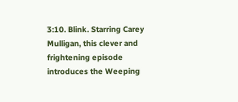3:10. Blink. Starring Carey Mulligan, this clever and frightening episode introduces the Weeping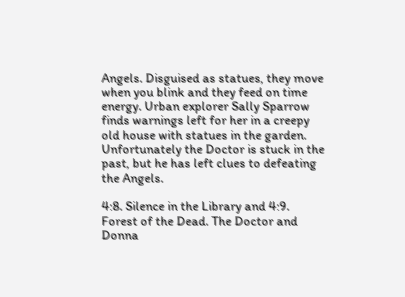Angels. Disguised as statues, they move when you blink and they feed on time energy. Urban explorer Sally Sparrow finds warnings left for her in a creepy old house with statues in the garden. Unfortunately the Doctor is stuck in the past, but he has left clues to defeating the Angels.

4:8. Silence in the Library and 4:9. Forest of the Dead. The Doctor and Donna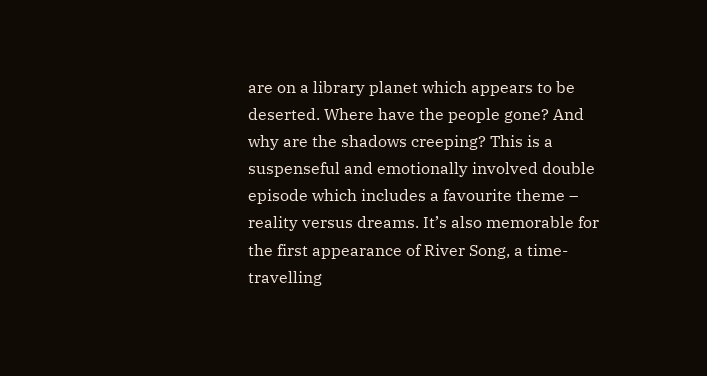are on a library planet which appears to be deserted. Where have the people gone? And why are the shadows creeping? This is a suspenseful and emotionally involved double episode which includes a favourite theme – reality versus dreams. It’s also memorable for the first appearance of River Song, a time-travelling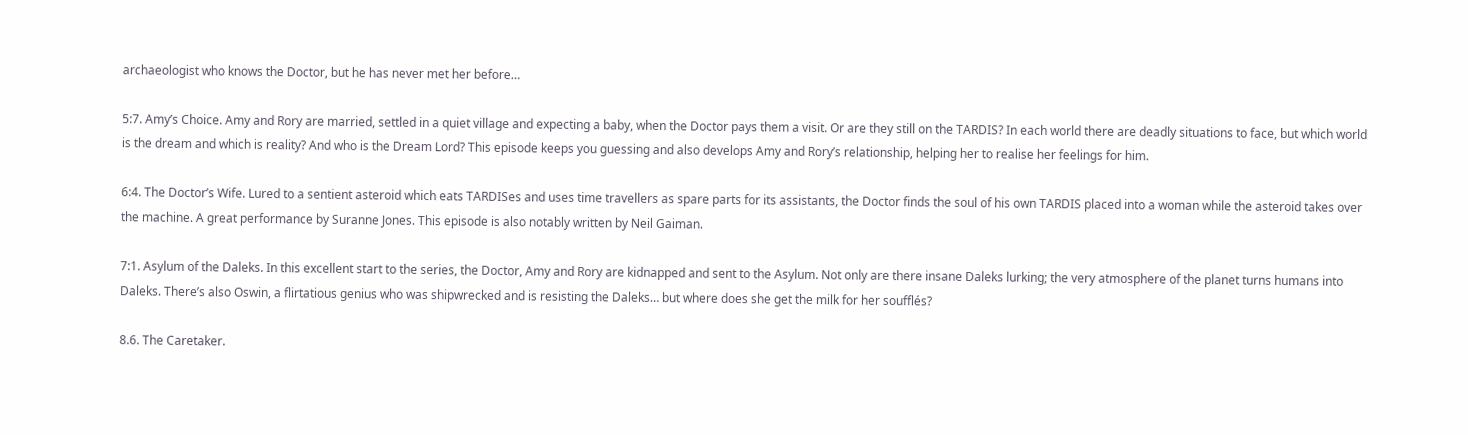archaeologist who knows the Doctor, but he has never met her before…

5:7. Amy’s Choice. Amy and Rory are married, settled in a quiet village and expecting a baby, when the Doctor pays them a visit. Or are they still on the TARDIS? In each world there are deadly situations to face, but which world is the dream and which is reality? And who is the Dream Lord? This episode keeps you guessing and also develops Amy and Rory’s relationship, helping her to realise her feelings for him.

6:4. The Doctor’s Wife. Lured to a sentient asteroid which eats TARDISes and uses time travellers as spare parts for its assistants, the Doctor finds the soul of his own TARDIS placed into a woman while the asteroid takes over the machine. A great performance by Suranne Jones. This episode is also notably written by Neil Gaiman.

7:1. Asylum of the Daleks. In this excellent start to the series, the Doctor, Amy and Rory are kidnapped and sent to the Asylum. Not only are there insane Daleks lurking; the very atmosphere of the planet turns humans into Daleks. There’s also Oswin, a flirtatious genius who was shipwrecked and is resisting the Daleks… but where does she get the milk for her soufflés?

8.6. The Caretaker.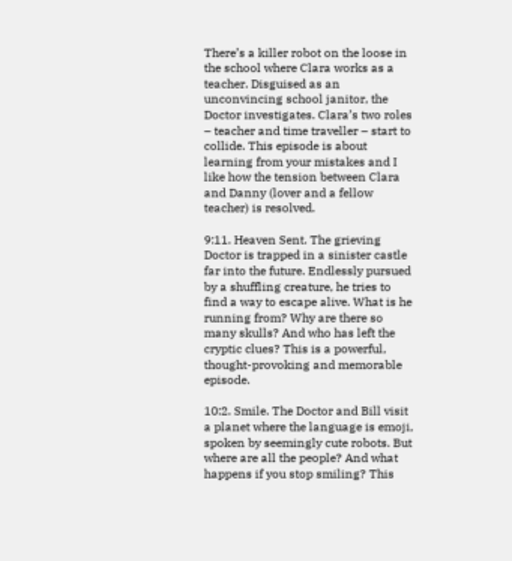There’s a killer robot on the loose in the school where Clara works as a teacher. Disguised as an unconvincing school janitor, the Doctor investigates. Clara’s two roles – teacher and time traveller – start to collide. This episode is about learning from your mistakes and I like how the tension between Clara and Danny (lover and a fellow teacher) is resolved.

9:11. Heaven Sent. The grieving Doctor is trapped in a sinister castle far into the future. Endlessly pursued by a shuffling creature, he tries to find a way to escape alive. What is he running from? Why are there so many skulls? And who has left the cryptic clues? This is a powerful, thought-provoking and memorable episode.

10:2. Smile. The Doctor and Bill visit a planet where the language is emoji, spoken by seemingly cute robots. But where are all the people? And what happens if you stop smiling? This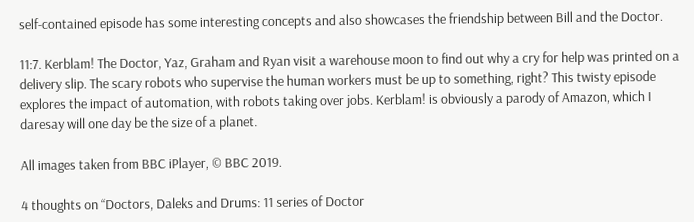self-contained episode has some interesting concepts and also showcases the friendship between Bill and the Doctor.

11:7. Kerblam! The Doctor, Yaz, Graham and Ryan visit a warehouse moon to find out why a cry for help was printed on a delivery slip. The scary robots who supervise the human workers must be up to something, right? This twisty episode explores the impact of automation, with robots taking over jobs. Kerblam! is obviously a parody of Amazon, which I daresay will one day be the size of a planet.

All images taken from BBC iPlayer, © BBC 2019.

4 thoughts on “Doctors, Daleks and Drums: 11 series of Doctor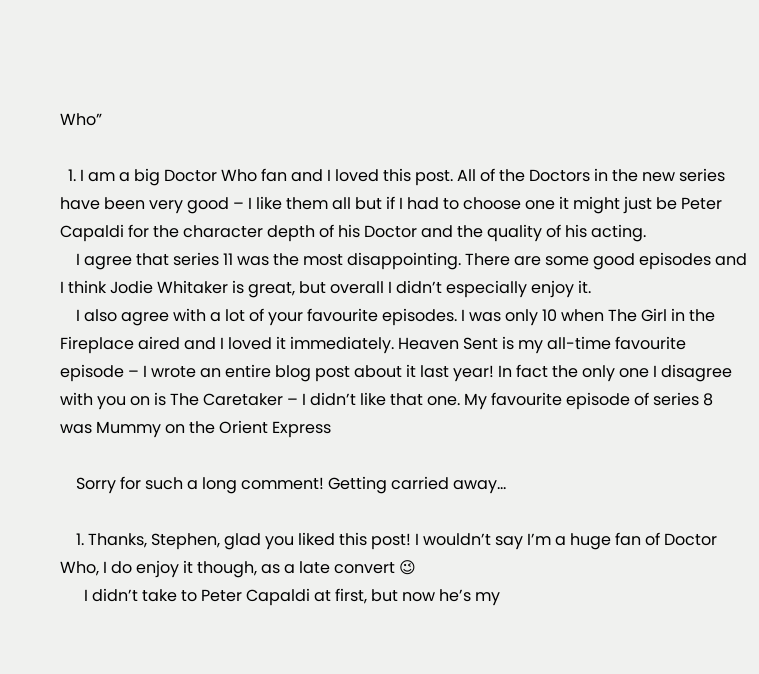Who”

  1. I am a big Doctor Who fan and I loved this post. All of the Doctors in the new series have been very good – I like them all but if I had to choose one it might just be Peter Capaldi for the character depth of his Doctor and the quality of his acting.
    I agree that series 11 was the most disappointing. There are some good episodes and I think Jodie Whitaker is great, but overall I didn’t especially enjoy it.
    I also agree with a lot of your favourite episodes. I was only 10 when The Girl in the Fireplace aired and I loved it immediately. Heaven Sent is my all-time favourite episode – I wrote an entire blog post about it last year! In fact the only one I disagree with you on is The Caretaker – I didn’t like that one. My favourite episode of series 8 was Mummy on the Orient Express

    Sorry for such a long comment! Getting carried away…

    1. Thanks, Stephen, glad you liked this post! I wouldn’t say I’m a huge fan of Doctor Who, I do enjoy it though, as a late convert 😉
      I didn’t take to Peter Capaldi at first, but now he’s my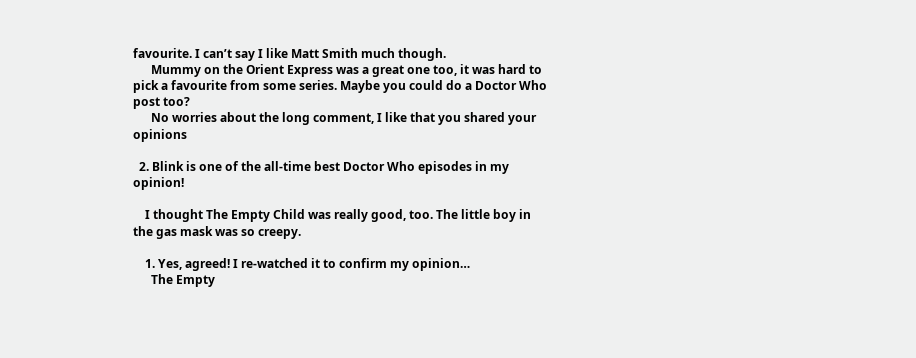favourite. I can’t say I like Matt Smith much though.
      Mummy on the Orient Express was a great one too, it was hard to pick a favourite from some series. Maybe you could do a Doctor Who post too?
      No worries about the long comment, I like that you shared your opinions

  2. Blink is one of the all-time best Doctor Who episodes in my opinion!

    I thought The Empty Child was really good, too. The little boy in the gas mask was so creepy.

    1. Yes, agreed! I re-watched it to confirm my opinion…
      The Empty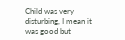Child was very disturbing, I mean it was good but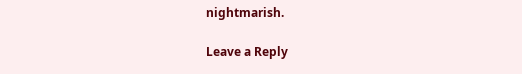nightmarish.

Leave a Reply